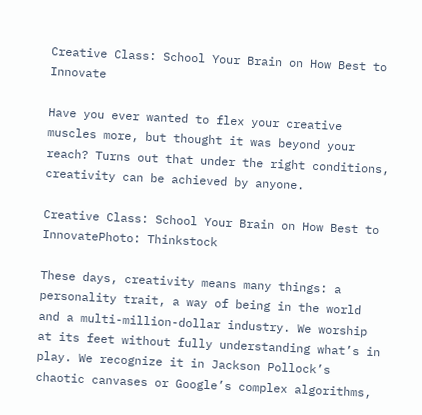Creative Class: School Your Brain on How Best to Innovate

Have you ever wanted to flex your creative muscles more, but thought it was beyond your reach? Turns out that under the right conditions, creativity can be achieved by anyone.

Creative Class: School Your Brain on How Best to InnovatePhoto: Thinkstock

These days, creativity means many things: a personality trait, a way of being in the world and a multi-million-dollar industry. We worship at its feet without fully understanding what’s in play. We recognize it in Jackson Pollock’s chaotic canvases or Google’s complex algorithms,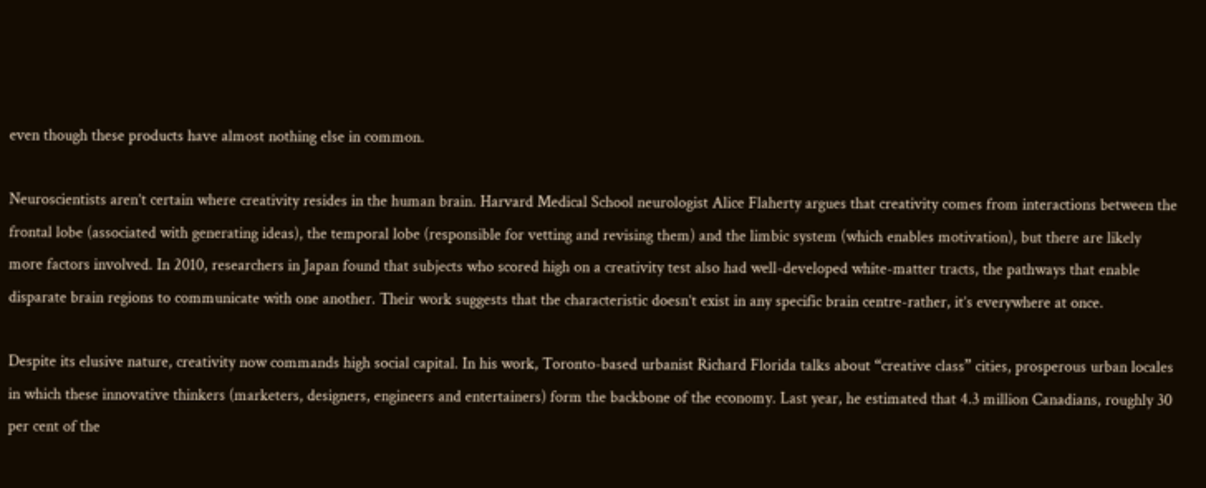even though these products have almost nothing else in common.

Neuroscientists aren’t certain where creativity resides in the human brain. Harvard Medical School neurologist Alice Flaherty argues that creativity comes from interactions between the frontal lobe (associated with generating ideas), the temporal lobe (responsible for vetting and revising them) and the limbic system (which enables motivation), but there are likely more factors involved. In 2010, researchers in Japan found that subjects who scored high on a creativity test also had well-developed white-matter tracts, the pathways that enable disparate brain regions to communicate with one another. Their work suggests that the characteristic doesn’t exist in any specific brain centre-rather, it’s everywhere at once.

Despite its elusive nature, creativity now commands high social capital. In his work, Toronto-based urbanist Richard Florida talks about “creative class” cities, prosperous urban locales in which these innovative thinkers (marketers, designers, engineers and entertainers) form the backbone of the economy. Last year, he estimated that 4.3 million Canadians, roughly 30 per cent of the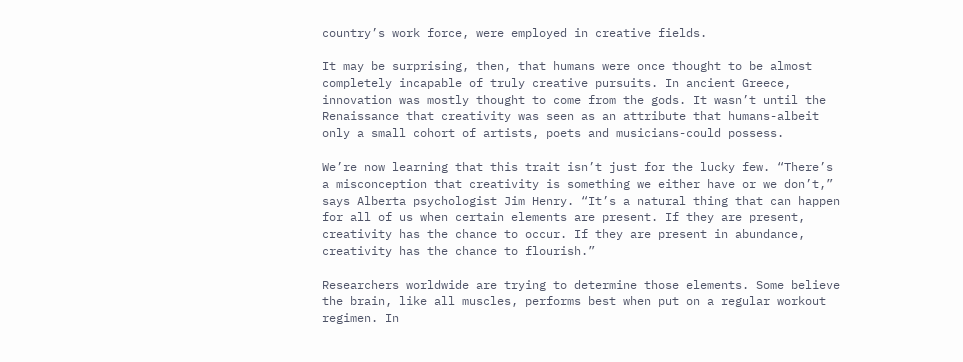country’s work force, were employed in creative fields.

It may be surprising, then, that humans were once thought to be almost completely incapable of truly creative pursuits. In ancient Greece, innovation was mostly thought to come from the gods. It wasn’t until the Renaissance that creativity was seen as an attribute that humans-albeit only a small cohort of artists, poets and musicians-could possess.

We’re now learning that this trait isn’t just for the lucky few. “There’s a misconception that creativity is something we either have or we don’t,” says Alberta psychologist Jim Henry. “It’s a natural thing that can happen for all of us when certain elements are present. If they are present, creativity has the chance to occur. If they are present in abundance, creativity has the chance to flourish.”

Researchers worldwide are trying to determine those elements. Some believe the brain, like all muscles, performs best when put on a regular workout regimen. In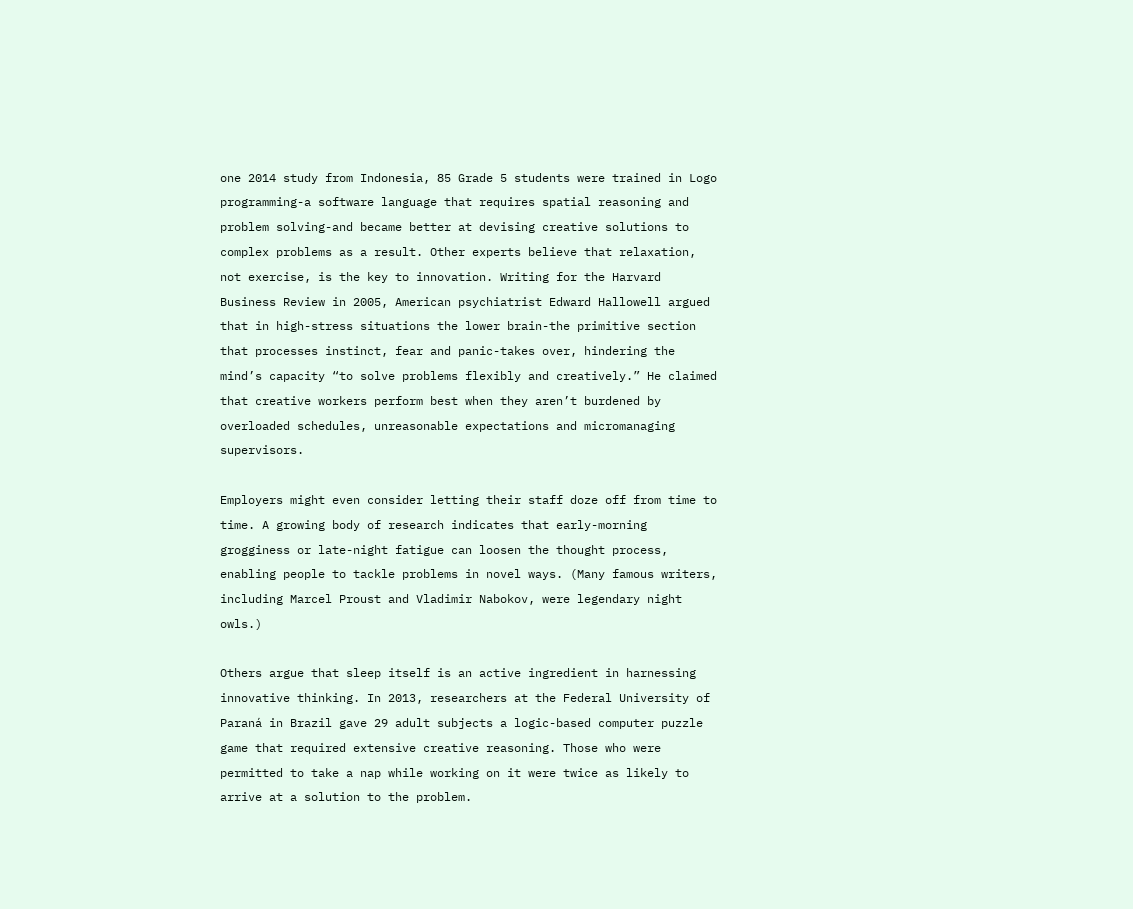one 2014 study from Indonesia, 85 Grade 5 students were trained in Logo programming-a software language that requires spatial reasoning and problem solving-and became better at devising creative solutions to complex problems as a result. Other experts believe that relaxation, not exercise, is the key to innovation. Writing for the Harvard Business Review in 2005, American psychiatrist Edward Hallowell argued that in high-stress situations the lower brain-the primitive section that processes instinct, fear and panic-takes over, hindering the mind’s capacity “to solve problems flexibly and creatively.” He claimed that creative workers perform best when they aren’t burdened by overloaded schedules, unreasonable expectations and micromanaging supervisors.

Employers might even consider letting their staff doze off from time to time. A growing body of research indicates that early-morning grogginess or late-night fatigue can loosen the thought process, enabling people to tackle problems in novel ways. (Many famous writers, including Marcel Proust and Vladimir Nabokov, were legendary night owls.)

Others argue that sleep itself is an active ingredient in harnessing innovative thinking. In 2013, researchers at the Federal University of Paraná in Brazil gave 29 adult subjects a logic-based computer puzzle game that required extensive creative reasoning. Those who were permitted to take a nap while working on it were twice as likely to arrive at a solution to the problem.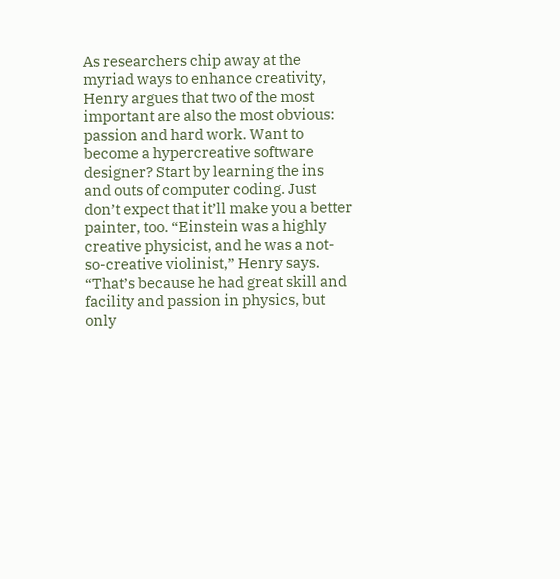As researchers chip away at the myriad ways to enhance creativity, Henry argues that two of the most important are also the most obvious: passion and hard work. Want to become a hypercreative software designer? Start by learning the ins and outs of computer coding. Just don’t expect that it’ll make you a better painter, too. “Einstein was a highly creative physicist, and he was a not-so-creative violinist,” Henry says. “That’s because he had great skill and facility and passion in physics, but only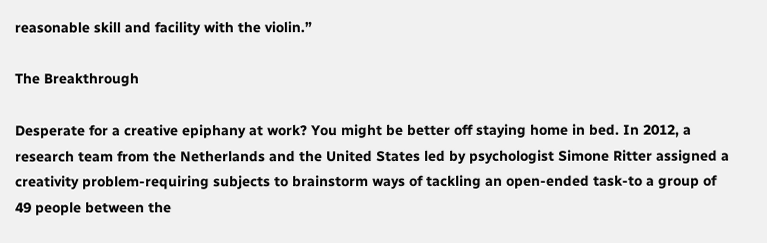reasonable skill and facility with the violin.”

The Breakthrough

Desperate for a creative epiphany at work? You might be better off staying home in bed. In 2012, a research team from the Netherlands and the United States led by psychologist Simone Ritter assigned a creativity problem-requiring subjects to brainstorm ways of tackling an open-ended task-to a group of 49 people between the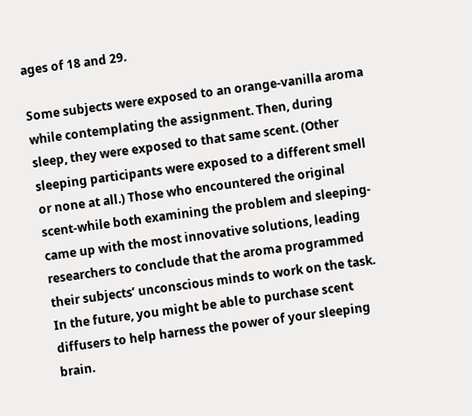ages of 18 and 29.

Some subjects were exposed to an orange-vanilla aroma while contemplating the assignment. Then, during sleep, they were exposed to that same scent. (Other sleeping participants were exposed to a different smell or none at all.) Those who encountered the original scent-while both examining the problem and sleeping-came up with the most innovative solutions, leading researchers to conclude that the aroma programmed their subjects’ unconscious minds to work on the task. In the future, you might be able to purchase scent diffusers to help harness the power of your sleeping brain.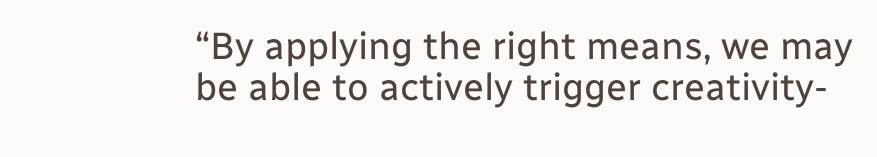“By applying the right means, we may be able to actively trigger creativity-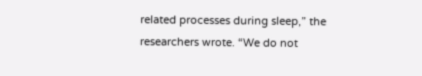related processes during sleep,” the researchers wrote. “We do not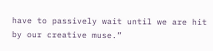have to passively wait until we are hit by our creative muse.”